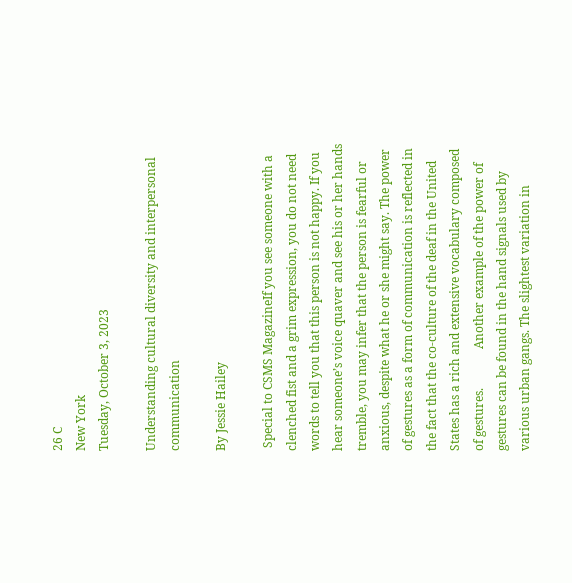26 C
New York
Tuesday, October 3, 2023

Understanding cultural diversity and interpersonal communication

By Jessie Hailey

 Special to CSMS MagazineIf you see someone with a clenched fist and a grim expression, you do not need words to tell you that this person is not happy. If you hear someone’s voice quaver and see his or her hands tremble, you may infer that the person is fearful or anxious, despite what he or she might say. The power of gestures as a form of communication is reflected in the fact that the co-culture of the deaf in the United States has a rich and extensive vocabulary composed of gestures.             Another example of the power of gestures can be found in the hand signals used by various urban gangs. The slightest variation in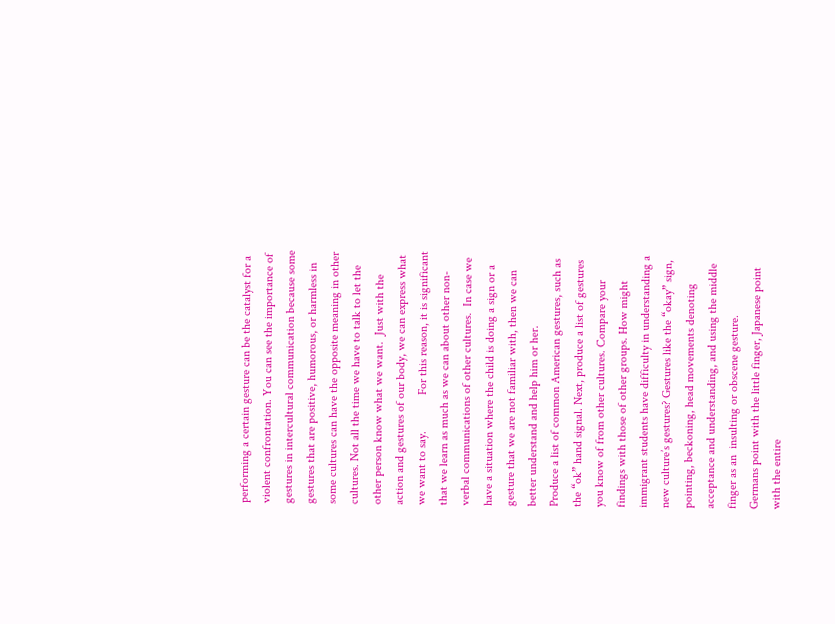performing a certain gesture can be the catalyst for a violent confrontation. You can see the importance of gestures in intercultural communication because some gestures that are positive, humorous, or harmless in some cultures can have the opposite meaning in other cultures. Not all the time we have to talk to let the other person know what we want.  Just with the action and gestures of our body, we can express what we want to say.            For this reason, it is significant that we learn as much as we can about other non-verbal communications of other cultures.  In case we have a situation where the child is doing a sign or a gesture that we are not familiar with, then we can better understand and help him or her.              Produce a list of common American gestures, such as the “ok” hand signal. Next, produce a list of gestures you know of from other cultures. Compare your findings with those of other groups. How might immigrant students have difficulty in understanding a new culture’s gestures? Gestures like the “okay” sign, pointing, beckoning, head movements denoting acceptance and understanding, and using the middle finger as an  insulting or obscene gesture.             Germans point with the little finger, Japanese point with the entire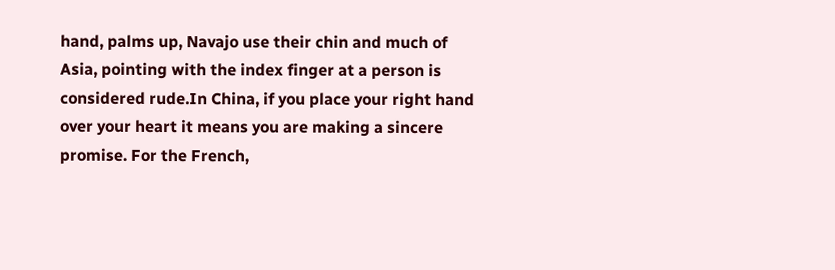hand, palms up, Navajo use their chin and much of Asia, pointing with the index finger at a person is considered rude.In China, if you place your right hand over your heart it means you are making a sincere promise. For the French,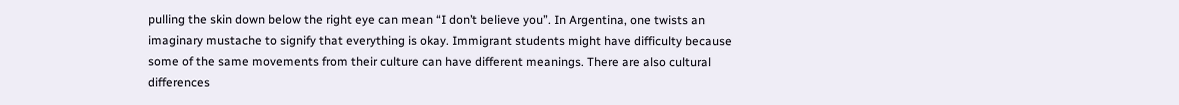pulling the skin down below the right eye can mean “I don’t believe you”. In Argentina, one twists an imaginary mustache to signify that everything is okay. Immigrant students might have difficulty because some of the same movements from their culture can have different meanings. There are also cultural differences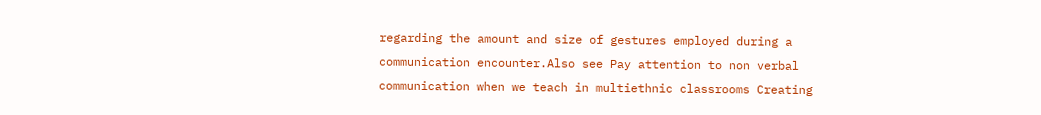regarding the amount and size of gestures employed during a communication encounter.Also see Pay attention to non verbal communication when we teach in multiethnic classrooms Creating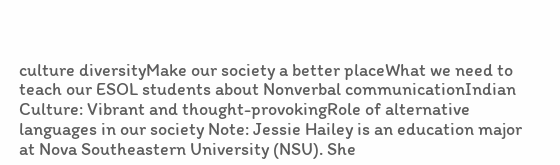culture diversityMake our society a better placeWhat we need to teach our ESOL students about Nonverbal communicationIndian Culture: Vibrant and thought-provokingRole of alternative languages in our society Note: Jessie Hailey is an education major at Nova Southeastern University (NSU). She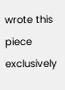wrote this piece exclusively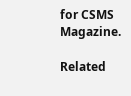for CSMS Magazine.

Related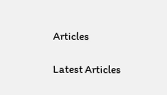Articles

Latest Articles